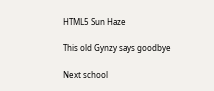HTML5 Sun Haze

This old Gynzy says goodbye

Next school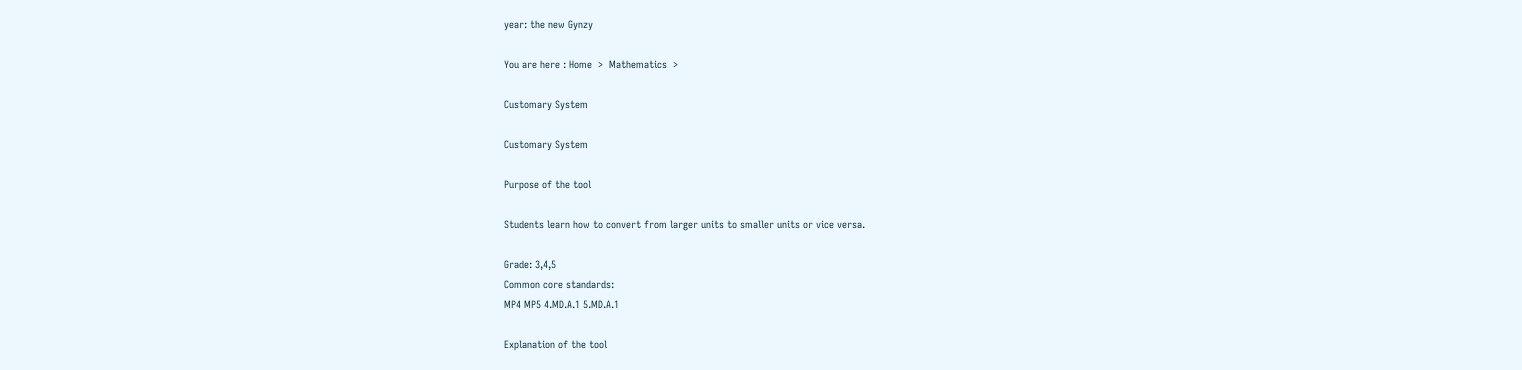year: the new Gynzy

You are here : Home  >  Mathematics  >

Customary System

Customary System

Purpose of the tool

Students learn how to convert from larger units to smaller units or vice versa.

Grade: 3,4,5
Common core standards:
MP4 MP5 4.MD.A.1 5.MD.A.1

Explanation of the tool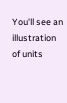You'll see an illustration of units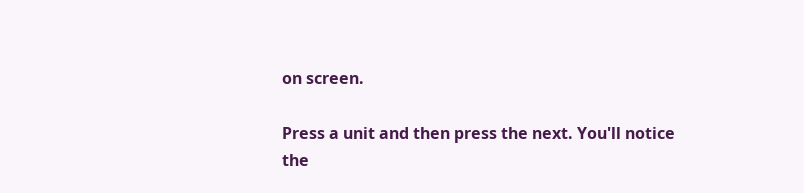on screen.

Press a unit and then press the next. You'll notice the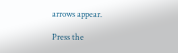arrows appear.

Press the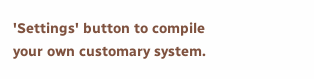'Settings' button to compile your own customary system.